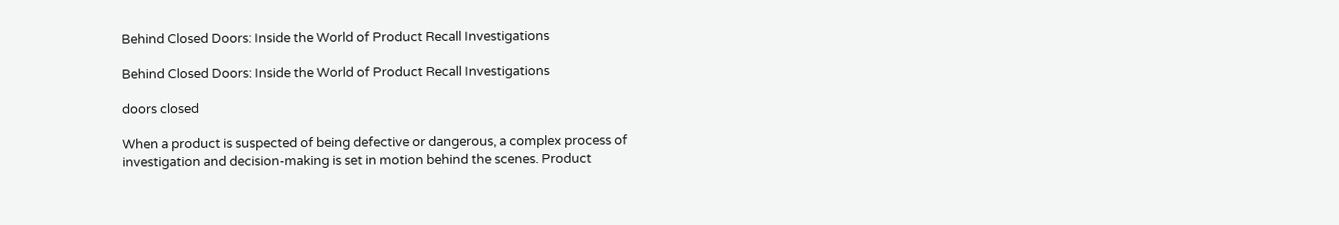Behind Closed Doors: Inside the World of Product Recall Investigations

Behind Closed Doors: Inside the World of Product Recall Investigations

doors closed

When a product is suspected of being defective or dangerous, a complex process of investigation and decision-making is set in motion behind the scenes. Product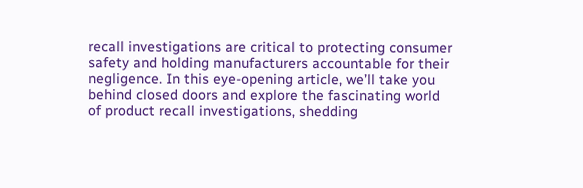recall investigations are critical to protecting consumer safety and holding manufacturers accountable for their negligence. In this eye-opening article, we’ll take you behind closed doors and explore the fascinating world of product recall investigations, shedding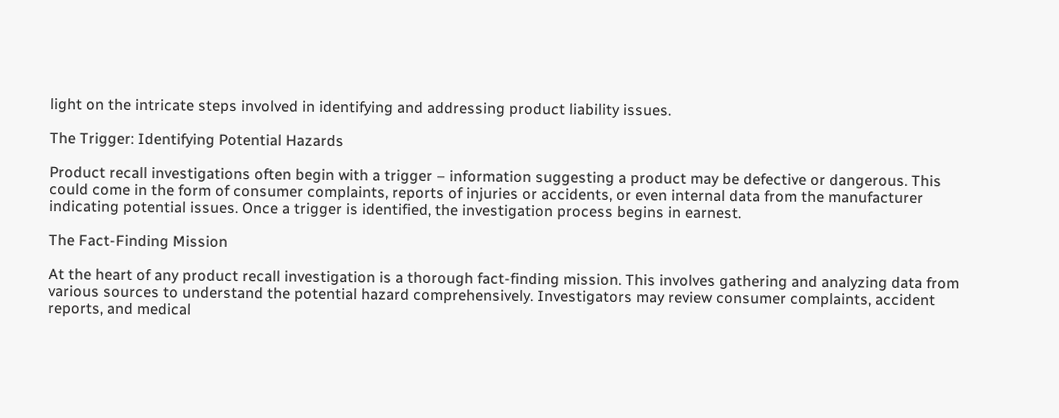light on the intricate steps involved in identifying and addressing product liability issues.

The Trigger: Identifying Potential Hazards

Product recall investigations often begin with a trigger – information suggesting a product may be defective or dangerous. This could come in the form of consumer complaints, reports of injuries or accidents, or even internal data from the manufacturer indicating potential issues. Once a trigger is identified, the investigation process begins in earnest.

The Fact-Finding Mission

At the heart of any product recall investigation is a thorough fact-finding mission. This involves gathering and analyzing data from various sources to understand the potential hazard comprehensively. Investigators may review consumer complaints, accident reports, and medical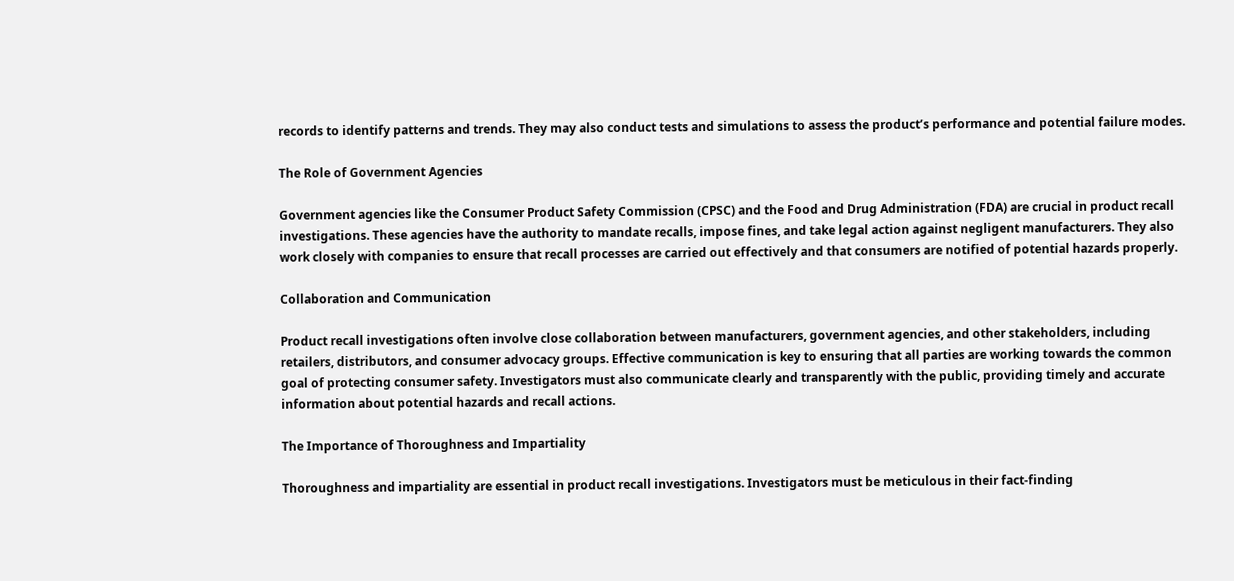records to identify patterns and trends. They may also conduct tests and simulations to assess the product’s performance and potential failure modes.

The Role of Government Agencies

Government agencies like the Consumer Product Safety Commission (CPSC) and the Food and Drug Administration (FDA) are crucial in product recall investigations. These agencies have the authority to mandate recalls, impose fines, and take legal action against negligent manufacturers. They also work closely with companies to ensure that recall processes are carried out effectively and that consumers are notified of potential hazards properly.

Collaboration and Communication

Product recall investigations often involve close collaboration between manufacturers, government agencies, and other stakeholders, including retailers, distributors, and consumer advocacy groups. Effective communication is key to ensuring that all parties are working towards the common goal of protecting consumer safety. Investigators must also communicate clearly and transparently with the public, providing timely and accurate information about potential hazards and recall actions.

The Importance of Thoroughness and Impartiality

Thoroughness and impartiality are essential in product recall investigations. Investigators must be meticulous in their fact-finding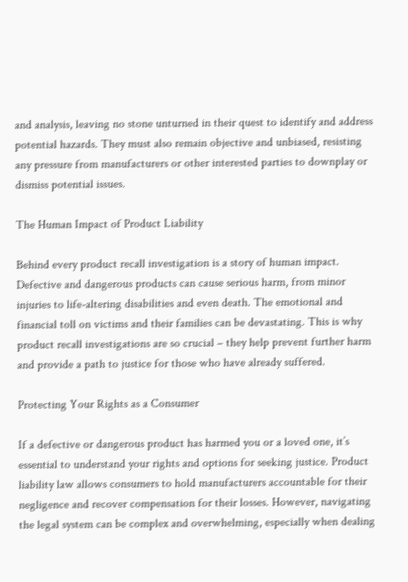and analysis, leaving no stone unturned in their quest to identify and address potential hazards. They must also remain objective and unbiased, resisting any pressure from manufacturers or other interested parties to downplay or dismiss potential issues.

The Human Impact of Product Liability

Behind every product recall investigation is a story of human impact. Defective and dangerous products can cause serious harm, from minor injuries to life-altering disabilities and even death. The emotional and financial toll on victims and their families can be devastating. This is why product recall investigations are so crucial – they help prevent further harm and provide a path to justice for those who have already suffered.

Protecting Your Rights as a Consumer

If a defective or dangerous product has harmed you or a loved one, it’s essential to understand your rights and options for seeking justice. Product liability law allows consumers to hold manufacturers accountable for their negligence and recover compensation for their losses. However, navigating the legal system can be complex and overwhelming, especially when dealing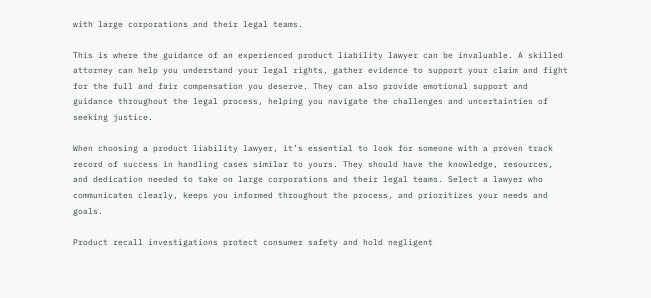with large corporations and their legal teams.

This is where the guidance of an experienced product liability lawyer can be invaluable. A skilled attorney can help you understand your legal rights, gather evidence to support your claim and fight for the full and fair compensation you deserve. They can also provide emotional support and guidance throughout the legal process, helping you navigate the challenges and uncertainties of seeking justice.

When choosing a product liability lawyer, it’s essential to look for someone with a proven track record of success in handling cases similar to yours. They should have the knowledge, resources, and dedication needed to take on large corporations and their legal teams. Select a lawyer who communicates clearly, keeps you informed throughout the process, and prioritizes your needs and goals.

Product recall investigations protect consumer safety and hold negligent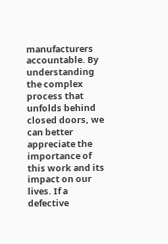manufacturers accountable. By understanding the complex process that unfolds behind closed doors, we can better appreciate the importance of this work and its impact on our lives. If a defective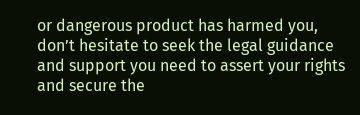or dangerous product has harmed you, don’t hesitate to seek the legal guidance and support you need to assert your rights and secure the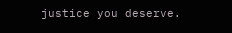justice you deserve.